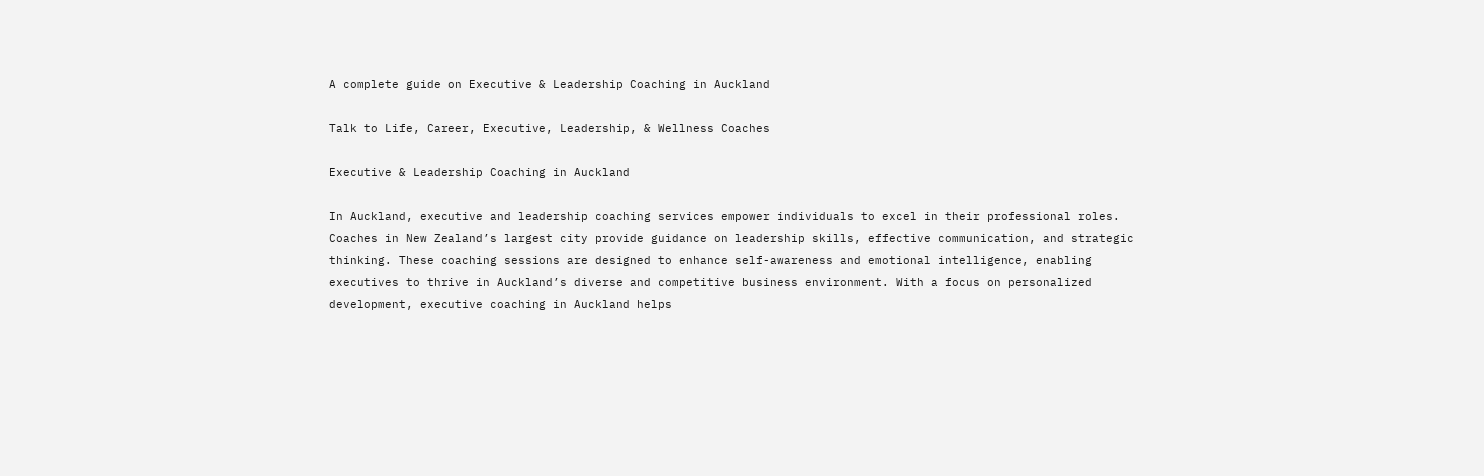A complete guide on Executive & Leadership Coaching in Auckland

Talk to Life, Career, Executive, Leadership, & Wellness Coaches

Executive & Leadership Coaching in Auckland

In Auckland, executive and leadership coaching services empower individuals to excel in their professional roles. Coaches in New Zealand’s largest city provide guidance on leadership skills, effective communication, and strategic thinking. These coaching sessions are designed to enhance self-awareness and emotional intelligence, enabling executives to thrive in Auckland’s diverse and competitive business environment. With a focus on personalized development, executive coaching in Auckland helps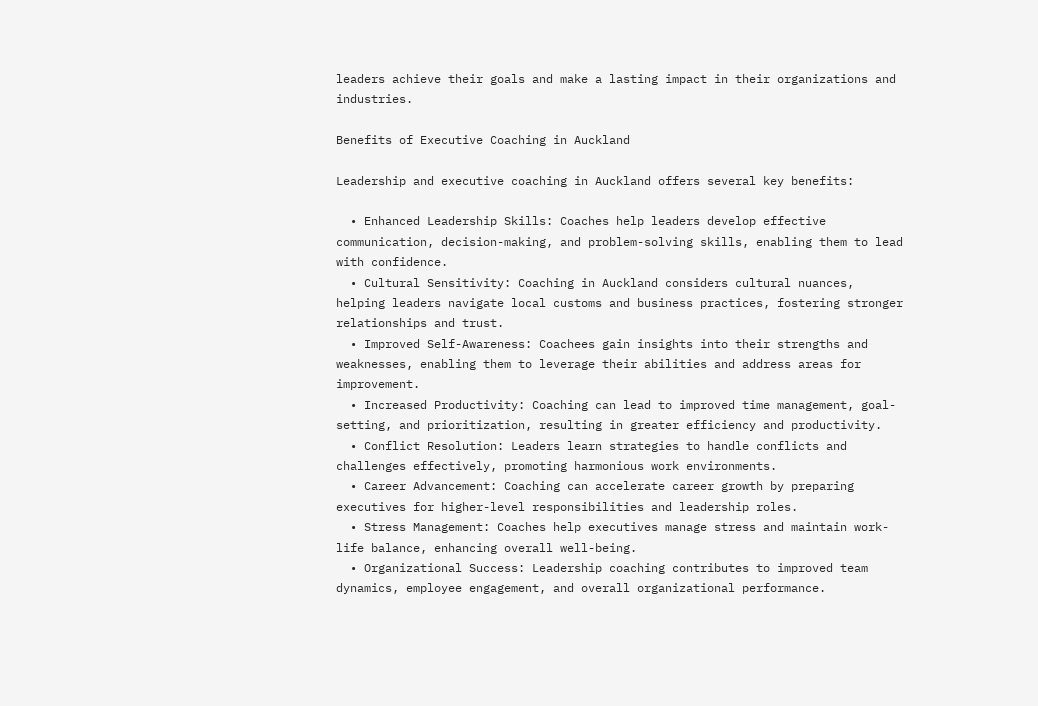leaders achieve their goals and make a lasting impact in their organizations and industries.

Benefits of Executive Coaching in Auckland

Leadership and executive coaching in Auckland offers several key benefits:

  • Enhanced Leadership Skills: Coaches help leaders develop effective communication, decision-making, and problem-solving skills, enabling them to lead with confidence.
  • Cultural Sensitivity: Coaching in Auckland considers cultural nuances, helping leaders navigate local customs and business practices, fostering stronger relationships and trust.
  • Improved Self-Awareness: Coachees gain insights into their strengths and weaknesses, enabling them to leverage their abilities and address areas for improvement.
  • Increased Productivity: Coaching can lead to improved time management, goal-setting, and prioritization, resulting in greater efficiency and productivity.
  • Conflict Resolution: Leaders learn strategies to handle conflicts and challenges effectively, promoting harmonious work environments.
  • Career Advancement: Coaching can accelerate career growth by preparing executives for higher-level responsibilities and leadership roles.
  • Stress Management: Coaches help executives manage stress and maintain work-life balance, enhancing overall well-being.
  • Organizational Success: Leadership coaching contributes to improved team dynamics, employee engagement, and overall organizational performance.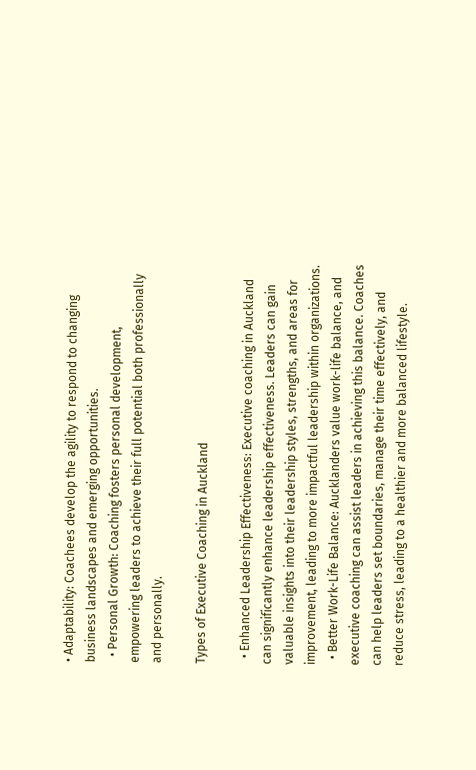• Adaptability: Coachees develop the agility to respond to changing business landscapes and emerging opportunities.
  • Personal Growth: Coaching fosters personal development, empowering leaders to achieve their full potential both professionally and personally.

Types of Executive Coaching in Auckland

  • Enhanced Leadership Effectiveness: Executive coaching in Auckland can significantly enhance leadership effectiveness. Leaders can gain valuable insights into their leadership styles, strengths, and areas for improvement, leading to more impactful leadership within organizations.
  • Better Work-Life Balance: Aucklanders value work-life balance, and executive coaching can assist leaders in achieving this balance. Coaches can help leaders set boundaries, manage their time effectively, and reduce stress, leading to a healthier and more balanced lifestyle.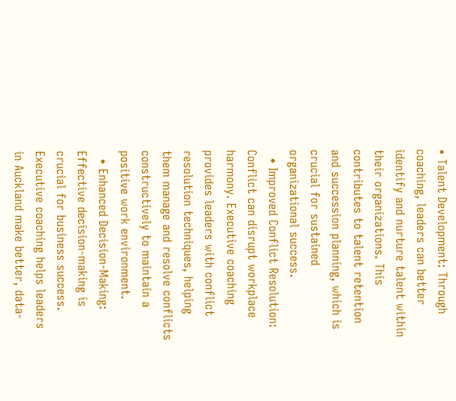• Talent Development: Through coaching, leaders can better identify and nurture talent within their organizations. This contributes to talent retention and succession planning, which is crucial for sustained organizational success.
  • Improved Conflict Resolution: Conflict can disrupt workplace harmony. Executive coaching provides leaders with conflict resolution techniques, helping them manage and resolve conflicts constructively to maintain a positive work environment.
  • Enhanced Decision-Making: Effective decision-making is crucial for business success. Executive coaching helps leaders in Auckland make better, data-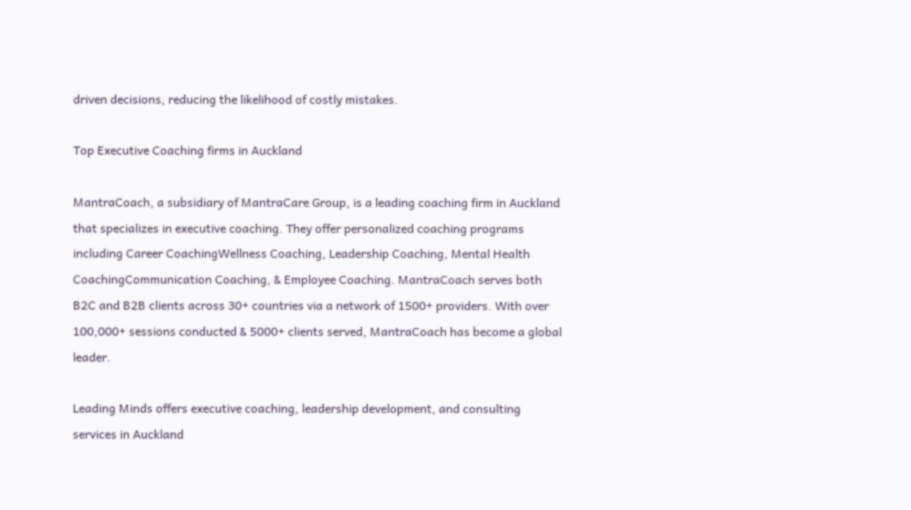driven decisions, reducing the likelihood of costly mistakes.

Top Executive Coaching firms in Auckland

MantraCoach, a subsidiary of MantraCare Group, is a leading coaching firm in Auckland that specializes in executive coaching. They offer personalized coaching programs including Career CoachingWellness Coaching, Leadership Coaching, Mental Health CoachingCommunication Coaching, & Employee Coaching. MantraCoach serves both B2C and B2B clients across 30+ countries via a network of 1500+ providers. With over 100,000+ sessions conducted & 5000+ clients served, MantraCoach has become a global leader.

Leading Minds offers executive coaching, leadership development, and consulting services in Auckland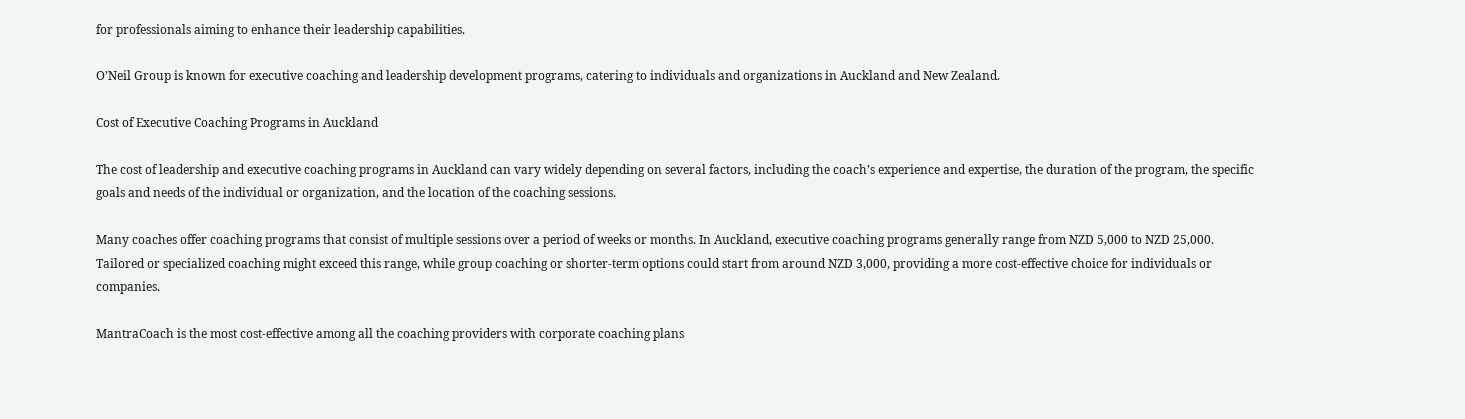for professionals aiming to enhance their leadership capabilities.

O’Neil Group is known for executive coaching and leadership development programs, catering to individuals and organizations in Auckland and New Zealand.

Cost of Executive Coaching Programs in Auckland

The cost of leadership and executive coaching programs in Auckland can vary widely depending on several factors, including the coach’s experience and expertise, the duration of the program, the specific goals and needs of the individual or organization, and the location of the coaching sessions.

Many coaches offer coaching programs that consist of multiple sessions over a period of weeks or months. In Auckland, executive coaching programs generally range from NZD 5,000 to NZD 25,000. Tailored or specialized coaching might exceed this range, while group coaching or shorter-term options could start from around NZD 3,000, providing a more cost-effective choice for individuals or companies.

MantraCoach is the most cost-effective among all the coaching providers with corporate coaching plans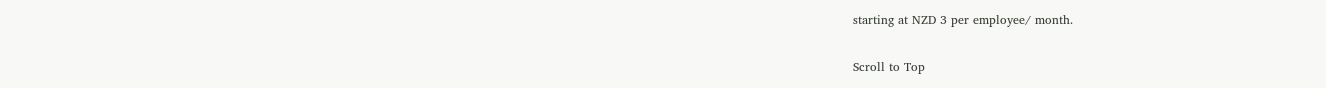starting at NZD 3 per employee/ month.

Scroll to Top